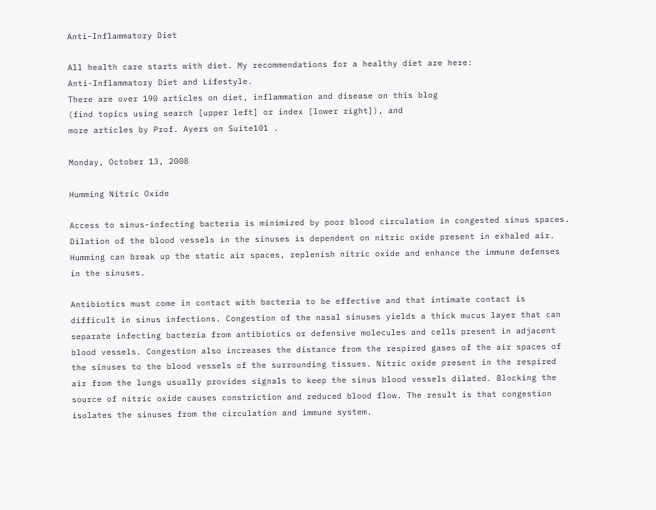Anti-Inflammatory Diet

All health care starts with diet. My recommendations for a healthy diet are here:
Anti-Inflammatory Diet and Lifestyle.
There are over 190 articles on diet, inflammation and disease on this blog
(find topics using search [upper left] or index [lower right]), and
more articles by Prof. Ayers on Suite101 .

Monday, October 13, 2008

Humming Nitric Oxide

Access to sinus-infecting bacteria is minimized by poor blood circulation in congested sinus spaces. Dilation of the blood vessels in the sinuses is dependent on nitric oxide present in exhaled air. Humming can break up the static air spaces, replenish nitric oxide and enhance the immune defenses in the sinuses.

Antibiotics must come in contact with bacteria to be effective and that intimate contact is difficult in sinus infections. Congestion of the nasal sinuses yields a thick mucus layer that can separate infecting bacteria from antibiotics or defensive molecules and cells present in adjacent blood vessels. Congestion also increases the distance from the respired gases of the air spaces of the sinuses to the blood vessels of the surrounding tissues. Nitric oxide present in the respired air from the lungs usually provides signals to keep the sinus blood vessels dilated. Blocking the source of nitric oxide causes constriction and reduced blood flow. The result is that congestion isolates the sinuses from the circulation and immune system.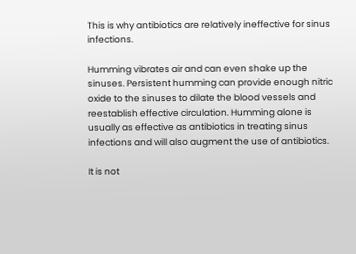This is why antibiotics are relatively ineffective for sinus infections.

Humming vibrates air and can even shake up the sinuses. Persistent humming can provide enough nitric oxide to the sinuses to dilate the blood vessels and reestablish effective circulation. Humming alone is usually as effective as antibiotics in treating sinus infections and will also augment the use of antibiotics.

It is not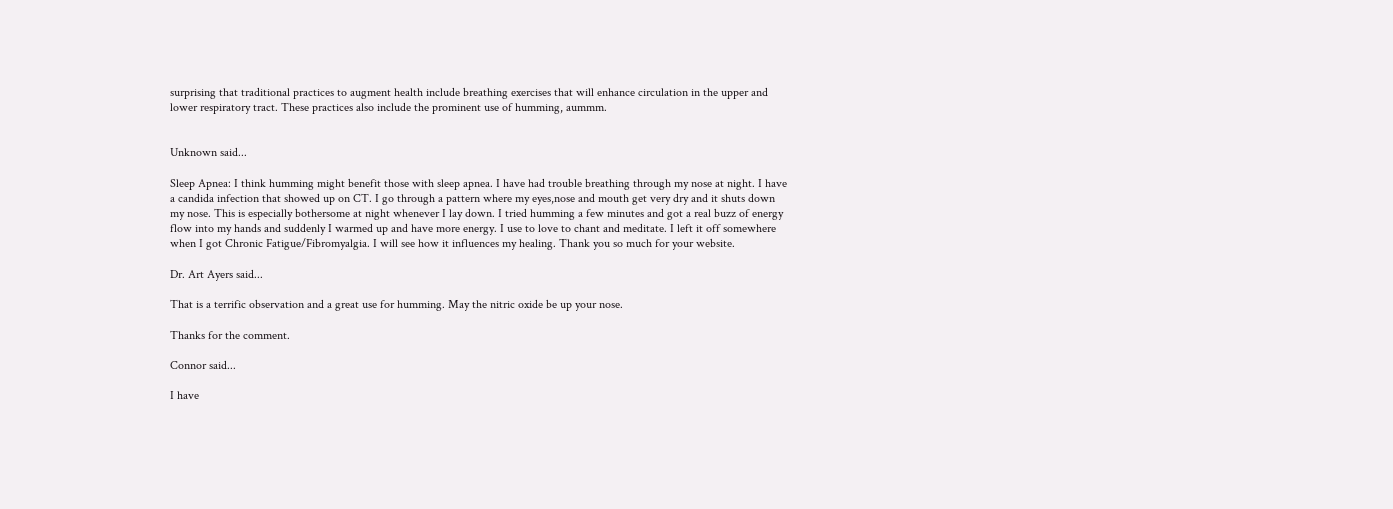surprising that traditional practices to augment health include breathing exercises that will enhance circulation in the upper and lower respiratory tract. These practices also include the prominent use of humming, aummm.


Unknown said...

Sleep Apnea: I think humming might benefit those with sleep apnea. I have had trouble breathing through my nose at night. I have a candida infection that showed up on CT. I go through a pattern where my eyes,nose and mouth get very dry and it shuts down my nose. This is especially bothersome at night whenever I lay down. I tried humming a few minutes and got a real buzz of energy flow into my hands and suddenly I warmed up and have more energy. I use to love to chant and meditate. I left it off somewhere when I got Chronic Fatigue/Fibromyalgia. I will see how it influences my healing. Thank you so much for your website.

Dr. Art Ayers said...

That is a terrific observation and a great use for humming. May the nitric oxide be up your nose.

Thanks for the comment.

Connor said...

I have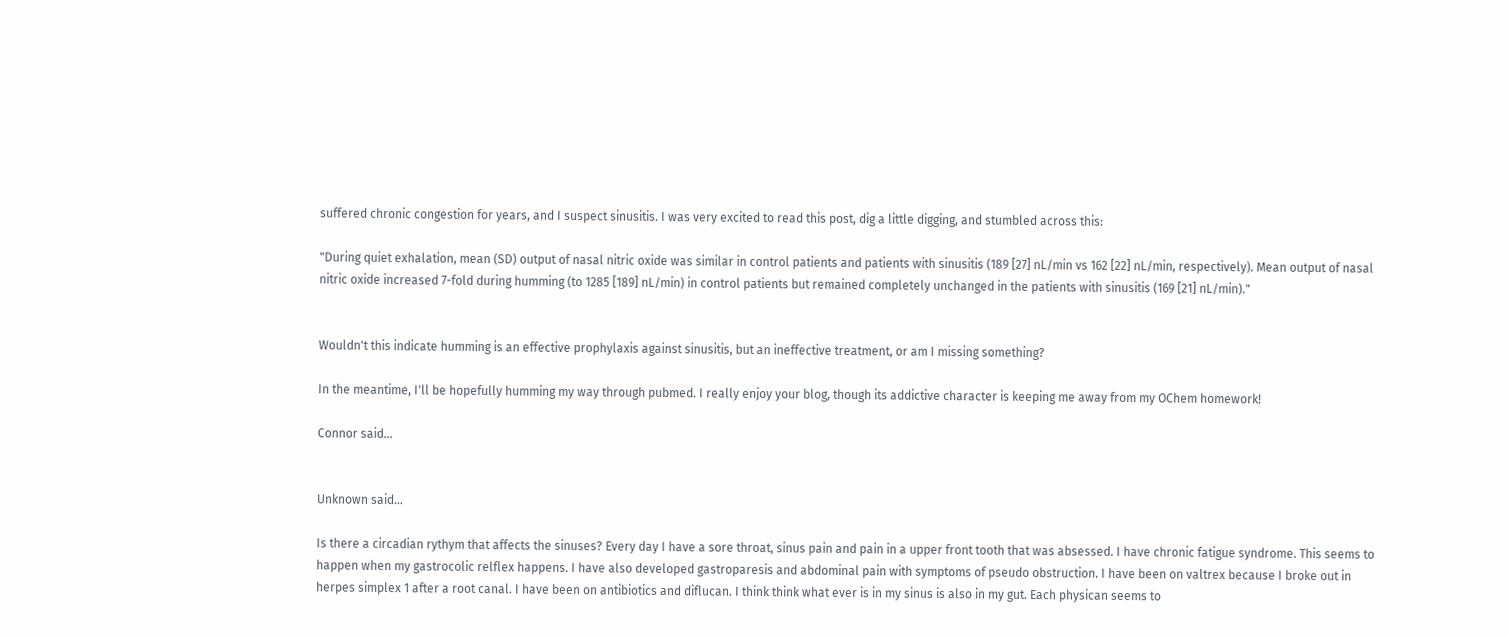suffered chronic congestion for years, and I suspect sinusitis. I was very excited to read this post, dig a little digging, and stumbled across this:

"During quiet exhalation, mean (SD) output of nasal nitric oxide was similar in control patients and patients with sinusitis (189 [27] nL/min vs 162 [22] nL/min, respectively). Mean output of nasal nitric oxide increased 7-fold during humming (to 1285 [189] nL/min) in control patients but remained completely unchanged in the patients with sinusitis (169 [21] nL/min)."


Wouldn't this indicate humming is an effective prophylaxis against sinusitis, but an ineffective treatment, or am I missing something?

In the meantime, I'll be hopefully humming my way through pubmed. I really enjoy your blog, though its addictive character is keeping me away from my OChem homework!

Connor said...


Unknown said...

Is there a circadian rythym that affects the sinuses? Every day I have a sore throat, sinus pain and pain in a upper front tooth that was absessed. I have chronic fatigue syndrome. This seems to happen when my gastrocolic relflex happens. I have also developed gastroparesis and abdominal pain with symptoms of pseudo obstruction. I have been on valtrex because I broke out in herpes simplex 1 after a root canal. I have been on antibiotics and diflucan. I think think what ever is in my sinus is also in my gut. Each physican seems to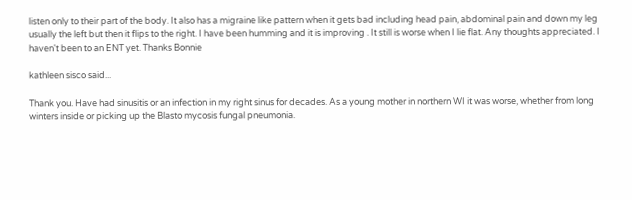listen only to their part of the body. It also has a migraine like pattern when it gets bad including head pain, abdominal pain and down my leg usually the left but then it flips to the right. I have been humming and it is improving . It still is worse when I lie flat. Any thoughts appreciated. I haven't been to an ENT yet. Thanks Bonnie

kathleen sisco said...

Thank you. Have had sinusitis or an infection in my right sinus for decades. As a young mother in northern WI it was worse, whether from long winters inside or picking up the Blasto mycosis fungal pneumonia.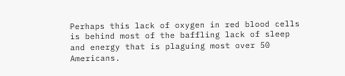Perhaps this lack of oxygen in red blood cells is behind most of the baffling lack of sleep and energy that is plaguing most over 50 Americans.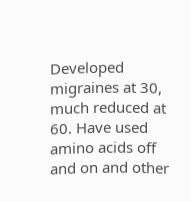Developed migraines at 30, much reduced at 60. Have used amino acids off and on and other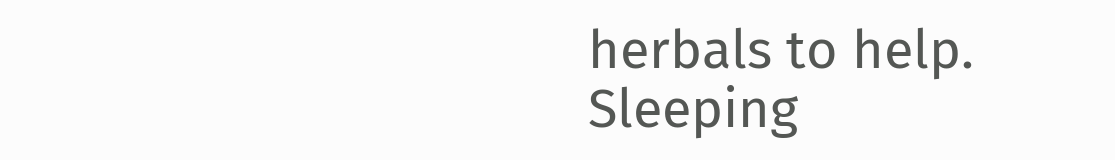herbals to help. Sleeping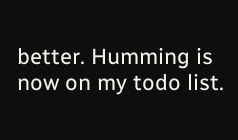better. Humming is now on my todo list.